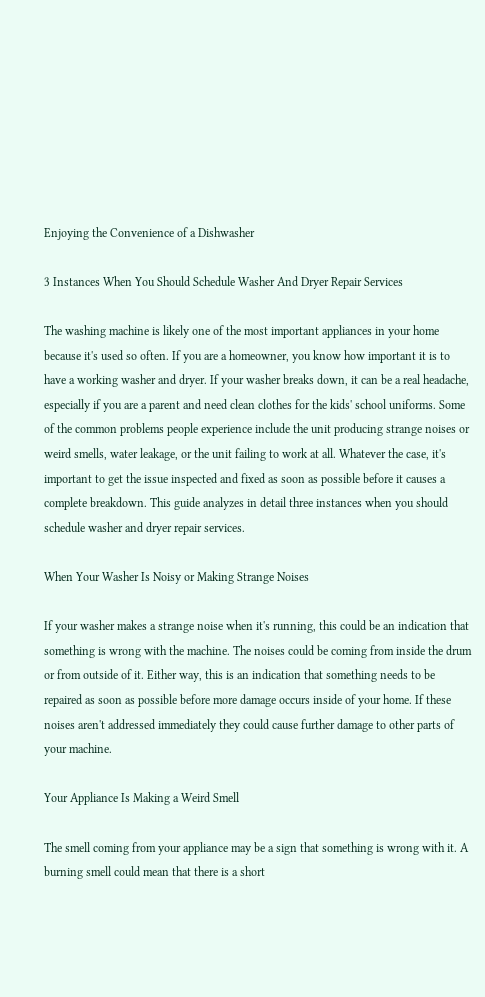Enjoying the Convenience of a Dishwasher

3 Instances When You Should Schedule Washer And Dryer Repair Services

The washing machine is likely one of the most important appliances in your home because it's used so often. If you are a homeowner, you know how important it is to have a working washer and dryer. If your washer breaks down, it can be a real headache, especially if you are a parent and need clean clothes for the kids' school uniforms. Some of the common problems people experience include the unit producing strange noises or weird smells, water leakage, or the unit failing to work at all. Whatever the case, it's important to get the issue inspected and fixed as soon as possible before it causes a complete breakdown. This guide analyzes in detail three instances when you should schedule washer and dryer repair services.

When Your Washer Is Noisy or Making Strange Noises

If your washer makes a strange noise when it's running, this could be an indication that something is wrong with the machine. The noises could be coming from inside the drum or from outside of it. Either way, this is an indication that something needs to be repaired as soon as possible before more damage occurs inside of your home. If these noises aren't addressed immediately they could cause further damage to other parts of your machine.

Your Appliance Is Making a Weird Smell

The smell coming from your appliance may be a sign that something is wrong with it. A burning smell could mean that there is a short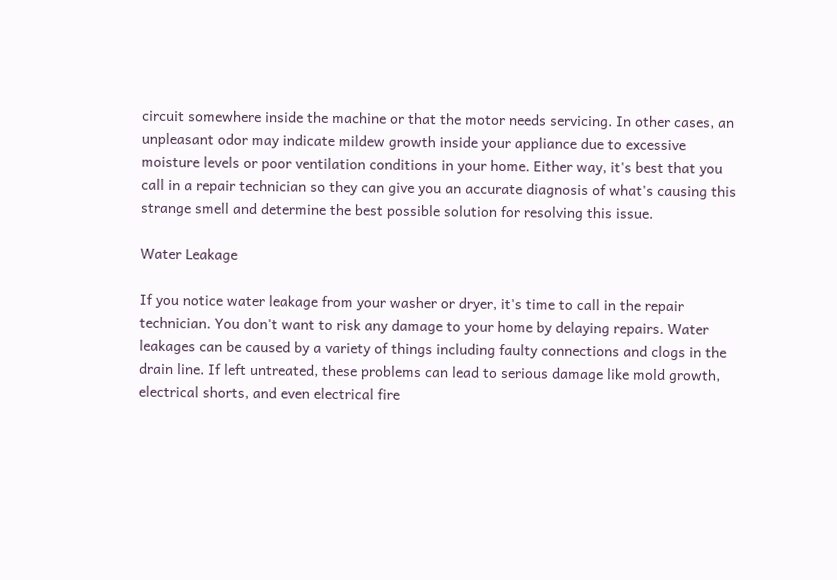circuit somewhere inside the machine or that the motor needs servicing. In other cases, an unpleasant odor may indicate mildew growth inside your appliance due to excessive moisture levels or poor ventilation conditions in your home. Either way, it's best that you call in a repair technician so they can give you an accurate diagnosis of what's causing this strange smell and determine the best possible solution for resolving this issue.

Water Leakage

If you notice water leakage from your washer or dryer, it's time to call in the repair technician. You don't want to risk any damage to your home by delaying repairs. Water leakages can be caused by a variety of things including faulty connections and clogs in the drain line. If left untreated, these problems can lead to serious damage like mold growth, electrical shorts, and even electrical fire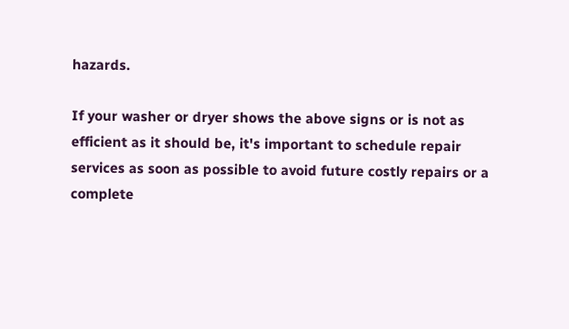hazards.

If your washer or dryer shows the above signs or is not as efficient as it should be, it's important to schedule repair services as soon as possible to avoid future costly repairs or a complete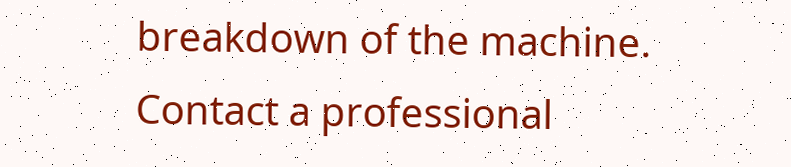breakdown of the machine. Contact a professional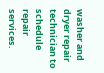washer and dryer repair technician to schedule repair services.